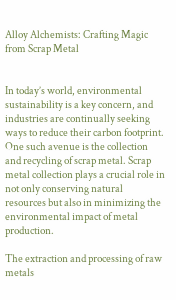Alloy Alchemists: Crafting Magic from Scrap Metal


In today’s world, environmental sustainability is a key concern, and industries are continually seeking ways to reduce their carbon footprint. One such avenue is the collection and recycling of scrap metal. Scrap metal collection plays a crucial role in not only conserving natural resources but also in minimizing the environmental impact of metal production.

The extraction and processing of raw metals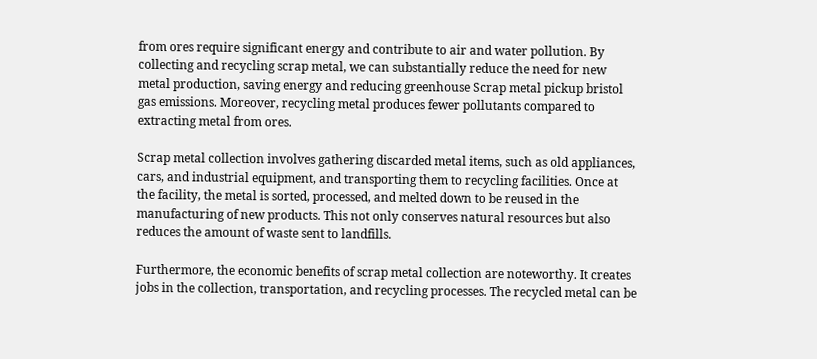from ores require significant energy and contribute to air and water pollution. By collecting and recycling scrap metal, we can substantially reduce the need for new metal production, saving energy and reducing greenhouse Scrap metal pickup bristol gas emissions. Moreover, recycling metal produces fewer pollutants compared to extracting metal from ores.

Scrap metal collection involves gathering discarded metal items, such as old appliances, cars, and industrial equipment, and transporting them to recycling facilities. Once at the facility, the metal is sorted, processed, and melted down to be reused in the manufacturing of new products. This not only conserves natural resources but also reduces the amount of waste sent to landfills.

Furthermore, the economic benefits of scrap metal collection are noteworthy. It creates jobs in the collection, transportation, and recycling processes. The recycled metal can be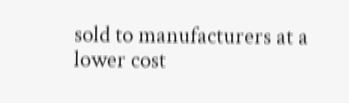sold to manufacturers at a lower cost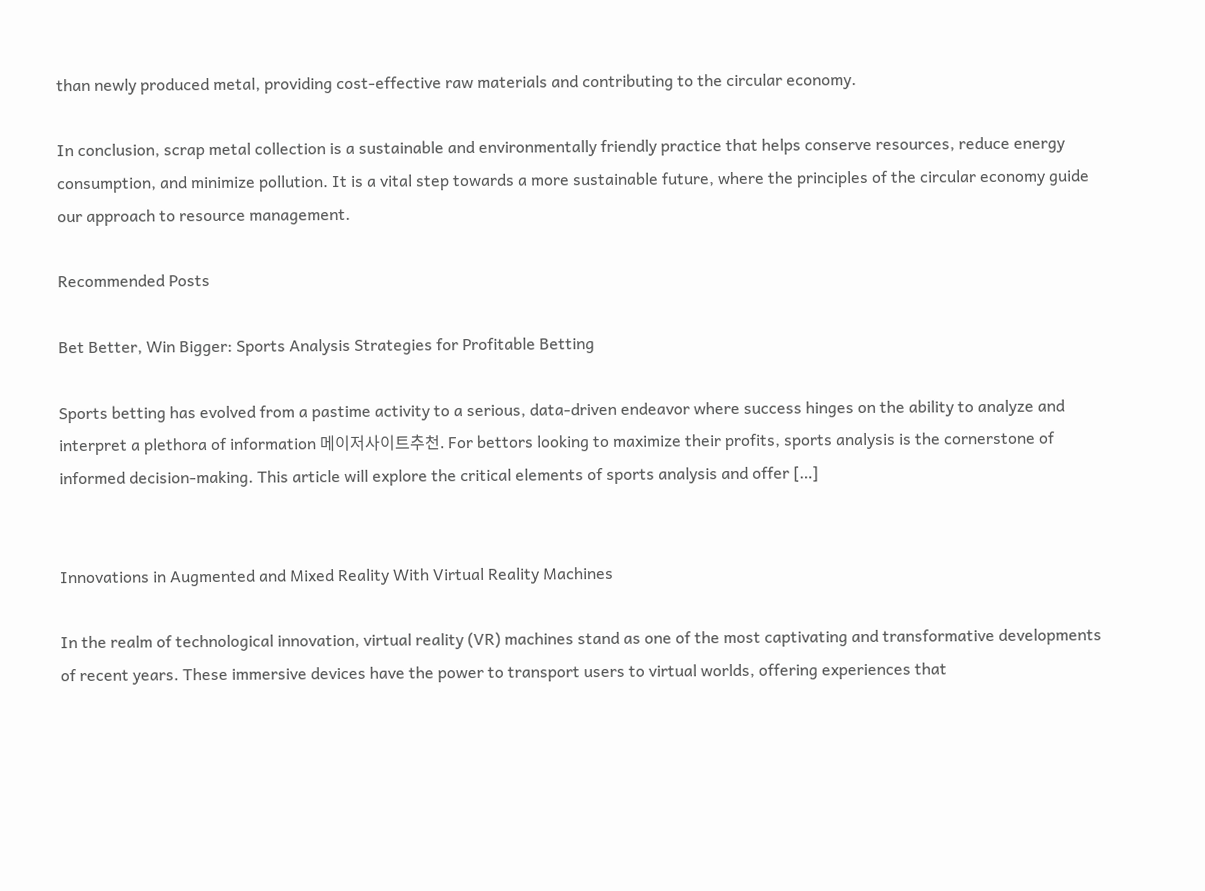than newly produced metal, providing cost-effective raw materials and contributing to the circular economy.

In conclusion, scrap metal collection is a sustainable and environmentally friendly practice that helps conserve resources, reduce energy consumption, and minimize pollution. It is a vital step towards a more sustainable future, where the principles of the circular economy guide our approach to resource management.

Recommended Posts

Bet Better, Win Bigger: Sports Analysis Strategies for Profitable Betting

Sports betting has evolved from a pastime activity to a serious, data-driven endeavor where success hinges on the ability to analyze and interpret a plethora of information 메이저사이트추천. For bettors looking to maximize their profits, sports analysis is the cornerstone of informed decision-making. This article will explore the critical elements of sports analysis and offer […]


Innovations in Augmented and Mixed Reality With Virtual Reality Machines

In the realm of technological innovation, virtual reality (VR) machines stand as one of the most captivating and transformative developments of recent years. These immersive devices have the power to transport users to virtual worlds, offering experiences that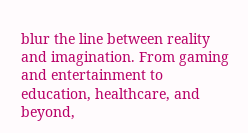blur the line between reality and imagination. From gaming and entertainment to education, healthcare, and beyond,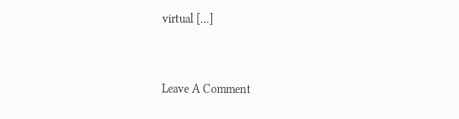virtual […]


Leave A Comment